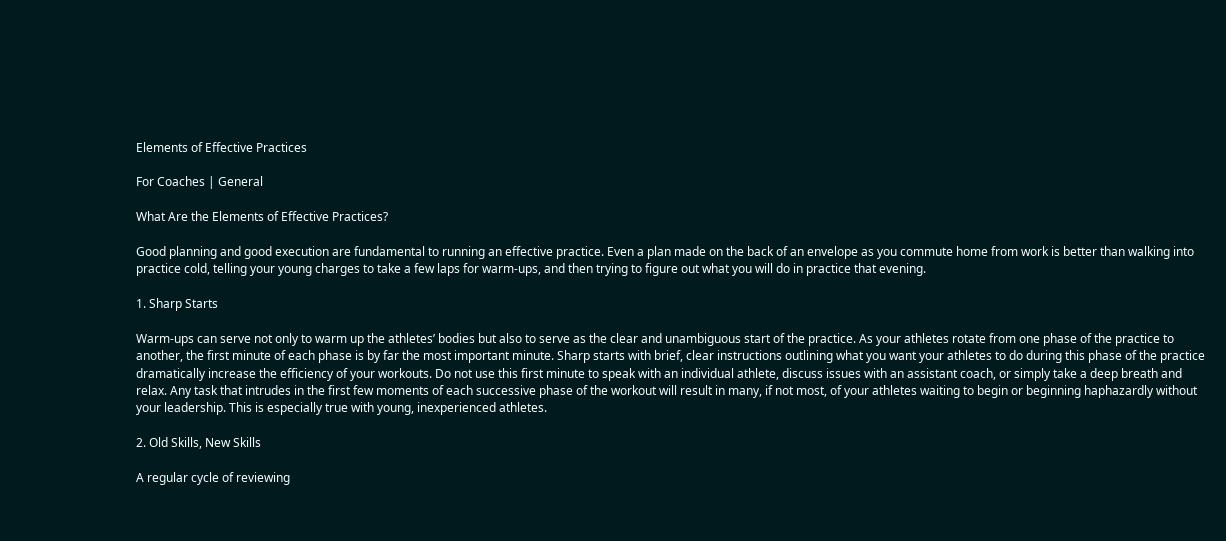Elements of Effective Practices

For Coaches | General

What Are the Elements of Effective Practices?

Good planning and good execution are fundamental to running an effective practice. Even a plan made on the back of an envelope as you commute home from work is better than walking into practice cold, telling your young charges to take a few laps for warm-ups, and then trying to figure out what you will do in practice that evening.

1. Sharp Starts

Warm-ups can serve not only to warm up the athletes’ bodies but also to serve as the clear and unambiguous start of the practice. As your athletes rotate from one phase of the practice to another, the first minute of each phase is by far the most important minute. Sharp starts with brief, clear instructions outlining what you want your athletes to do during this phase of the practice dramatically increase the efficiency of your workouts. Do not use this first minute to speak with an individual athlete, discuss issues with an assistant coach, or simply take a deep breath and relax. Any task that intrudes in the first few moments of each successive phase of the workout will result in many, if not most, of your athletes waiting to begin or beginning haphazardly without your leadership. This is especially true with young, inexperienced athletes.

2. Old Skills, New Skills

A regular cycle of reviewing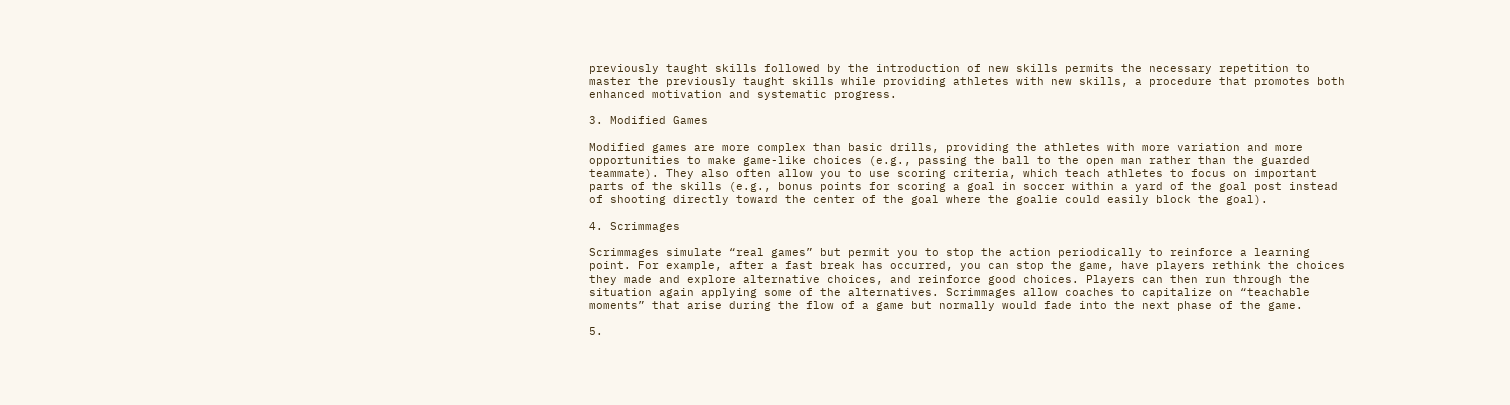previously taught skills followed by the introduction of new skills permits the necessary repetition to master the previously taught skills while providing athletes with new skills, a procedure that promotes both enhanced motivation and systematic progress.

3. Modified Games

Modified games are more complex than basic drills, providing the athletes with more variation and more opportunities to make game-like choices (e.g., passing the ball to the open man rather than the guarded teammate). They also often allow you to use scoring criteria, which teach athletes to focus on important parts of the skills (e.g., bonus points for scoring a goal in soccer within a yard of the goal post instead of shooting directly toward the center of the goal where the goalie could easily block the goal).

4. Scrimmages

Scrimmages simulate “real games” but permit you to stop the action periodically to reinforce a learning point. For example, after a fast break has occurred, you can stop the game, have players rethink the choices they made and explore alternative choices, and reinforce good choices. Players can then run through the situation again applying some of the alternatives. Scrimmages allow coaches to capitalize on “teachable moments” that arise during the flow of a game but normally would fade into the next phase of the game.

5.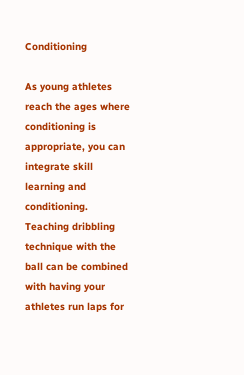Conditioning

As young athletes reach the ages where conditioning is appropriate, you can integrate skill learning and conditioning. Teaching dribbling technique with the ball can be combined with having your athletes run laps for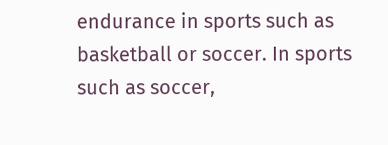endurance in sports such as basketball or soccer. In sports such as soccer,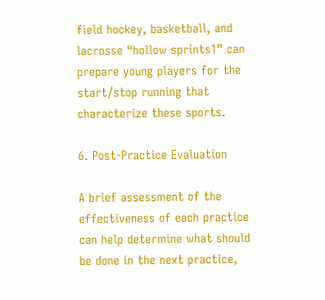field hockey, basketball, and lacrosse “hollow sprints1” can prepare young players for the start/stop running that characterize these sports.

6. Post-Practice Evaluation

A brief assessment of the effectiveness of each practice can help determine what should be done in the next practice,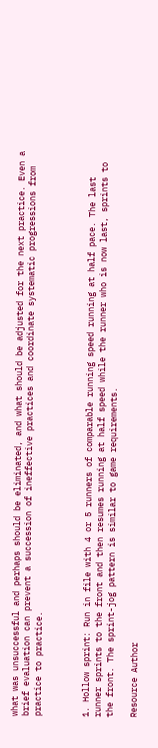what was unsuccessful and perhaps should be eliminated, and what should be adjusted for the next practice. Even a brief evaluation can prevent a succession of ineffective practices and coordinate systematic progressions from practice to practice.



1. Hollow sprint: Run in file with 4 or 5 runners of comparable running speed running at half pace. The last runner sprints to the front and then resumes running at half speed while the runner who is now last, sprints to the front. The sprint-jog pattern is similar to game requirements.

Resource Author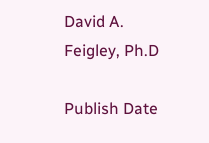David A. Feigley, Ph.D

Publish Date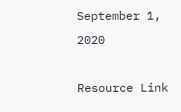September 1, 2020

Resource Link